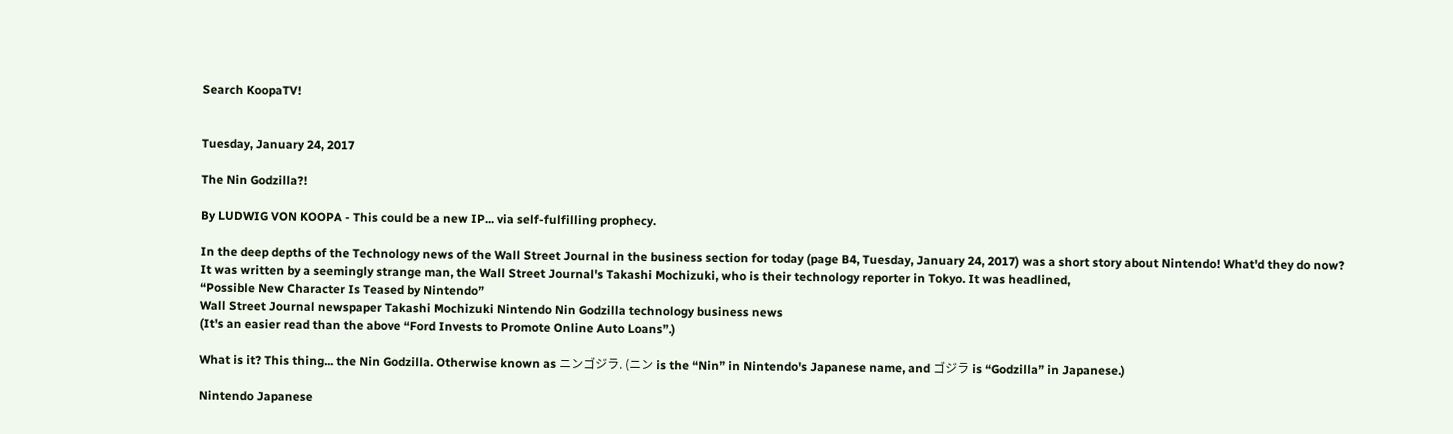Search KoopaTV!


Tuesday, January 24, 2017

The Nin Godzilla?!

By LUDWIG VON KOOPA - This could be a new IP... via self-fulfilling prophecy.

In the deep depths of the Technology news of the Wall Street Journal in the business section for today (page B4, Tuesday, January 24, 2017) was a short story about Nintendo! What'd they do now? It was written by a seemingly strange man, the Wall Street Journal's Takashi Mochizuki, who is their technology reporter in Tokyo. It was headlined,
“Possible New Character Is Teased by Nintendo”
Wall Street Journal newspaper Takashi Mochizuki Nintendo Nin Godzilla technology business news
(It's an easier read than the above “Ford Invests to Promote Online Auto Loans”.)

What is it? This thing... the Nin Godzilla. Otherwise known as ニンゴジラ. (ニン is the “Nin” in Nintendo's Japanese name, and ゴジラ is “Godzilla” in Japanese.)

Nintendo Japanese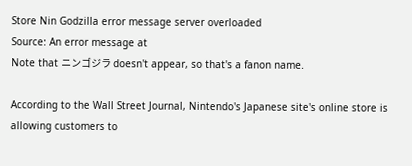Store Nin Godzilla error message server overloaded
Source: An error message at
Note that ニンゴジラ doesn't appear, so that's a fanon name.

According to the Wall Street Journal, Nintendo's Japanese site's online store is allowing customers to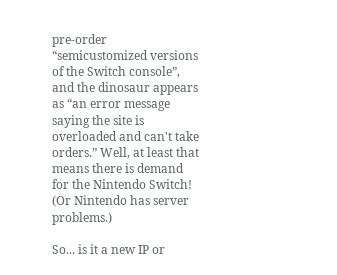pre-order “semicustomized versions of the Switch console”, and the dinosaur appears as “an error message saying the site is overloaded and can't take orders.” Well, at least that means there is demand for the Nintendo Switch! (Or Nintendo has server problems.)

So... is it a new IP or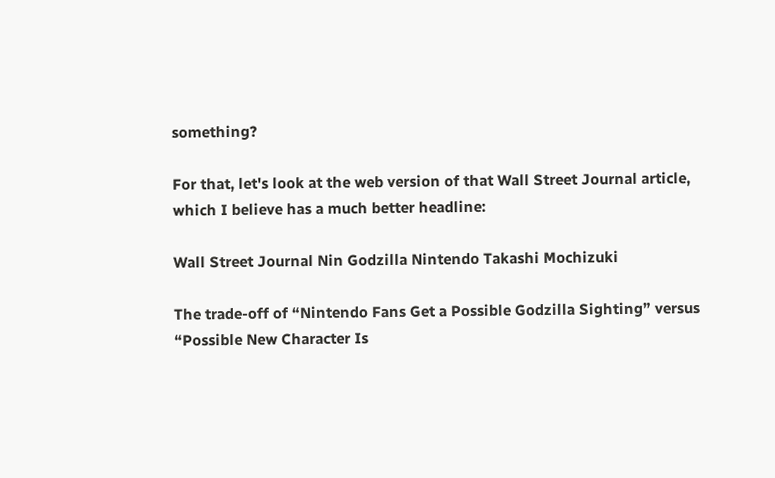something?

For that, let's look at the web version of that Wall Street Journal article, which I believe has a much better headline:

Wall Street Journal Nin Godzilla Nintendo Takashi Mochizuki

The trade-off of “Nintendo Fans Get a Possible Godzilla Sighting” versus “Possible New Character Is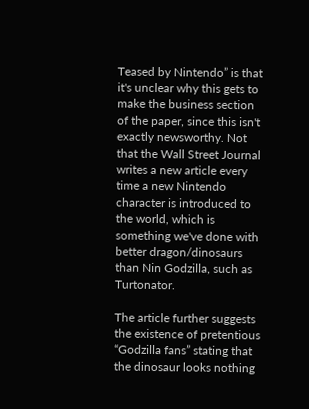Teased by Nintendo” is that it's unclear why this gets to make the business section of the paper, since this isn't exactly newsworthy. Not that the Wall Street Journal writes a new article every time a new Nintendo character is introduced to the world, which is something we've done with better dragon/dinosaurs than Nin Godzilla, such as Turtonator.

The article further suggests the existence of pretentious “Godzilla fans” stating that the dinosaur looks nothing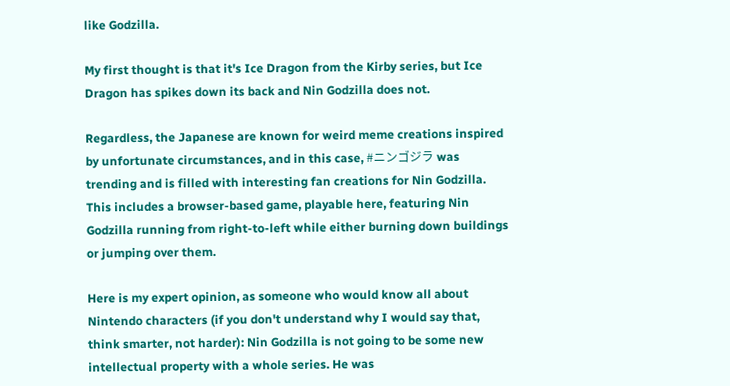like Godzilla.

My first thought is that it's Ice Dragon from the Kirby series, but Ice Dragon has spikes down its back and Nin Godzilla does not.

Regardless, the Japanese are known for weird meme creations inspired by unfortunate circumstances, and in this case, #ニンゴジラ was trending and is filled with interesting fan creations for Nin Godzilla. This includes a browser-based game, playable here, featuring Nin Godzilla running from right-to-left while either burning down buildings or jumping over them.

Here is my expert opinion, as someone who would know all about Nintendo characters (if you don't understand why I would say that, think smarter, not harder): Nin Godzilla is not going to be some new intellectual property with a whole series. He was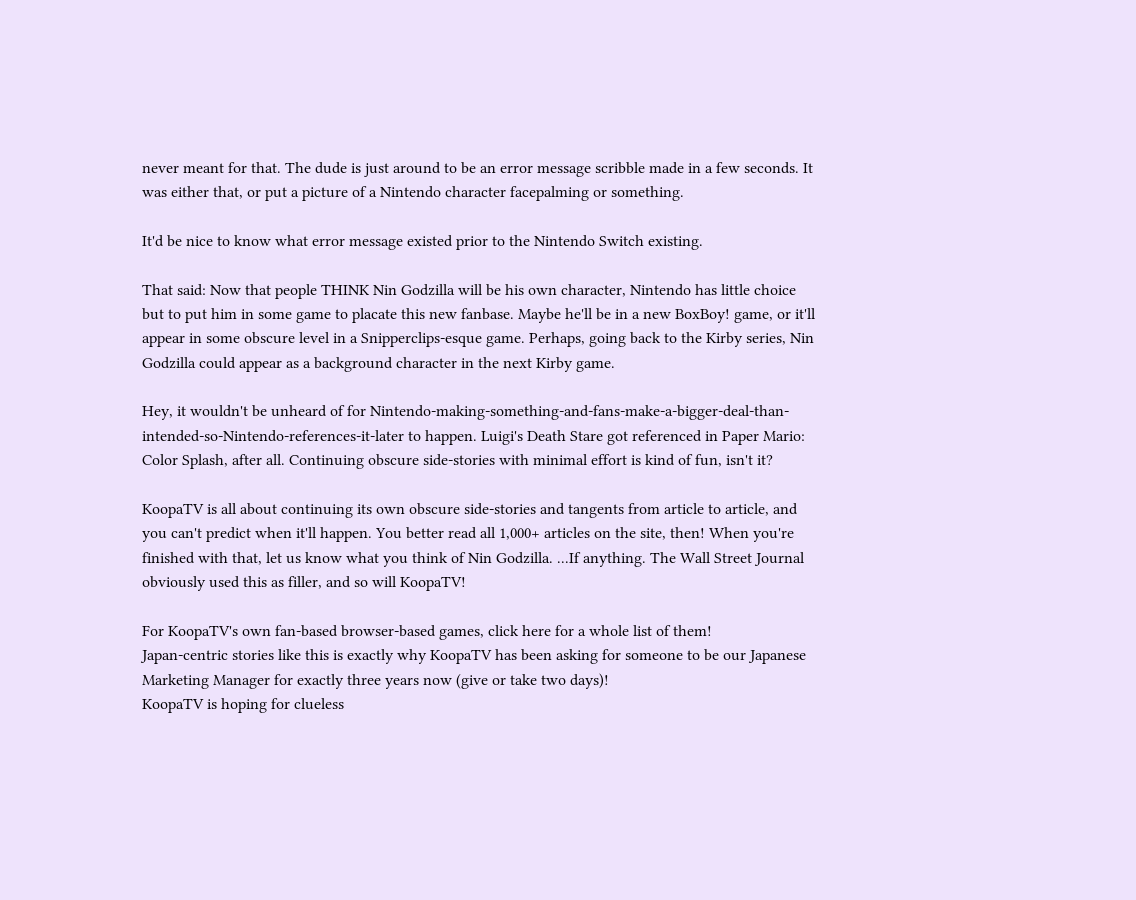never meant for that. The dude is just around to be an error message scribble made in a few seconds. It was either that, or put a picture of a Nintendo character facepalming or something.

It'd be nice to know what error message existed prior to the Nintendo Switch existing.

That said: Now that people THINK Nin Godzilla will be his own character, Nintendo has little choice but to put him in some game to placate this new fanbase. Maybe he'll be in a new BoxBoy! game, or it'll appear in some obscure level in a Snipperclips-esque game. Perhaps, going back to the Kirby series, Nin Godzilla could appear as a background character in the next Kirby game.

Hey, it wouldn't be unheard of for Nintendo-making-something-and-fans-make-a-bigger-deal-than-intended-so-Nintendo-references-it-later to happen. Luigi's Death Stare got referenced in Paper Mario: Color Splash, after all. Continuing obscure side-stories with minimal effort is kind of fun, isn't it?

KoopaTV is all about continuing its own obscure side-stories and tangents from article to article, and you can't predict when it'll happen. You better read all 1,000+ articles on the site, then! When you're finished with that, let us know what you think of Nin Godzilla. ...If anything. The Wall Street Journal obviously used this as filler, and so will KoopaTV!

For KoopaTV's own fan-based browser-based games, click here for a whole list of them!
Japan-centric stories like this is exactly why KoopaTV has been asking for someone to be our Japanese Marketing Manager for exactly three years now (give or take two days)!
KoopaTV is hoping for clueless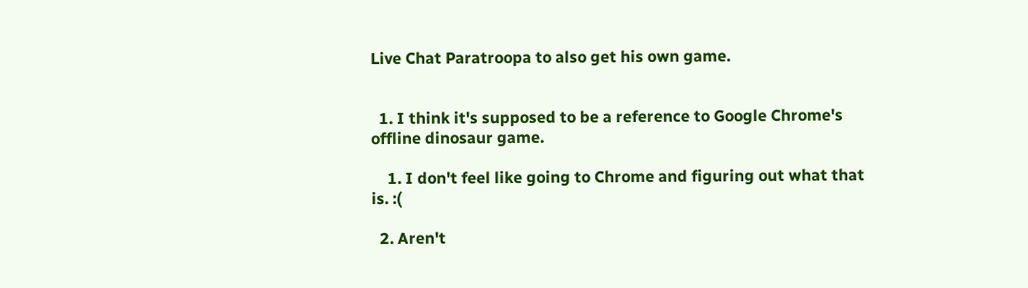Live Chat Paratroopa to also get his own game.


  1. I think it's supposed to be a reference to Google Chrome's offline dinosaur game.

    1. I don't feel like going to Chrome and figuring out what that is. :(

  2. Aren't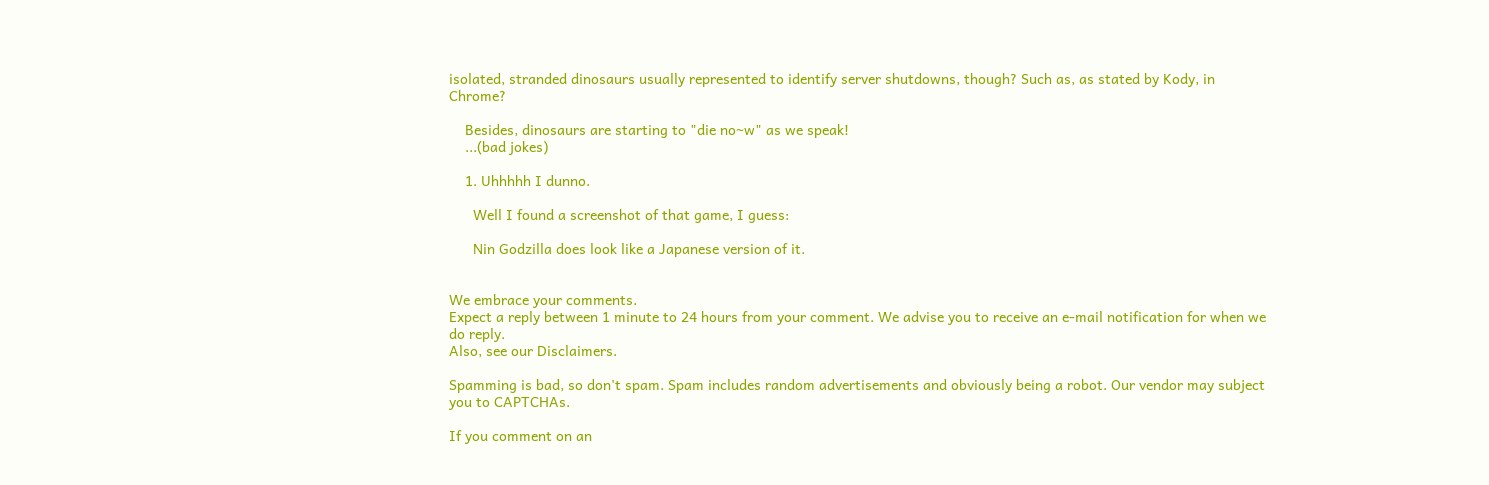isolated, stranded dinosaurs usually represented to identify server shutdowns, though? Such as, as stated by Kody, in Chrome?

    Besides, dinosaurs are starting to "die no~w" as we speak!
    ...(bad jokes)

    1. Uhhhhh I dunno.

      Well I found a screenshot of that game, I guess:

      Nin Godzilla does look like a Japanese version of it.


We embrace your comments.
Expect a reply between 1 minute to 24 hours from your comment. We advise you to receive an e-mail notification for when we do reply.
Also, see our Disclaimers.

Spamming is bad, so don't spam. Spam includes random advertisements and obviously being a robot. Our vendor may subject you to CAPTCHAs.

If you comment on an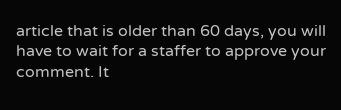article that is older than 60 days, you will have to wait for a staffer to approve your comment. It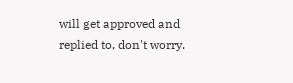will get approved and replied to, don't worry.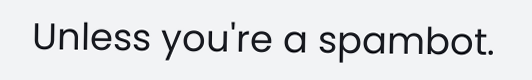Unless you're a spambot.